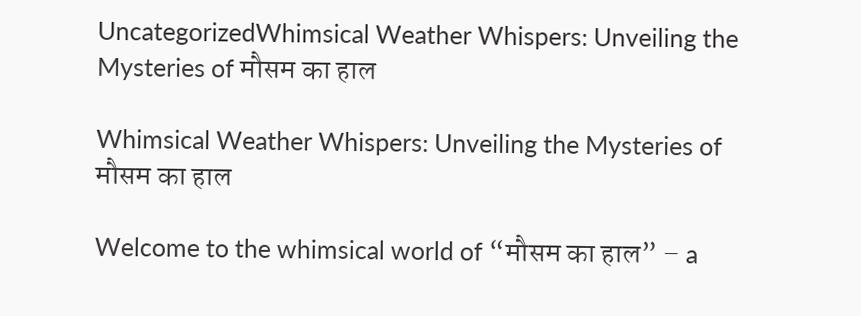UncategorizedWhimsical Weather Whispers: Unveiling the Mysteries of मौसम का हाल

Whimsical Weather Whispers: Unveiling the Mysteries of मौसम का हाल

Welcome to the whimsical world of “मौसम का हाल” – a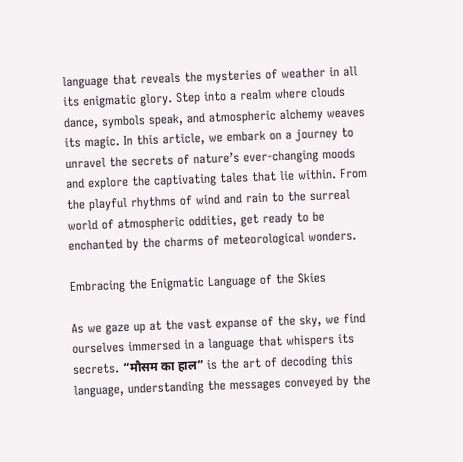language that reveals the mysteries of weather in all its enigmatic glory. Step into a realm where clouds dance, symbols speak, and atmospheric alchemy weaves its magic. In this article, we embark on a journey to unravel the secrets of nature’s ever-changing moods and explore the captivating tales that lie within. From the playful rhythms of wind and rain to the surreal world of atmospheric oddities, get ready to be enchanted by the charms of meteorological wonders.

Embracing the Enigmatic Language of the Skies

As we gaze up at the vast expanse of the sky, we find ourselves immersed in a language that whispers its secrets. “मौसम का हाल” is the art of decoding this language, understanding the messages conveyed by the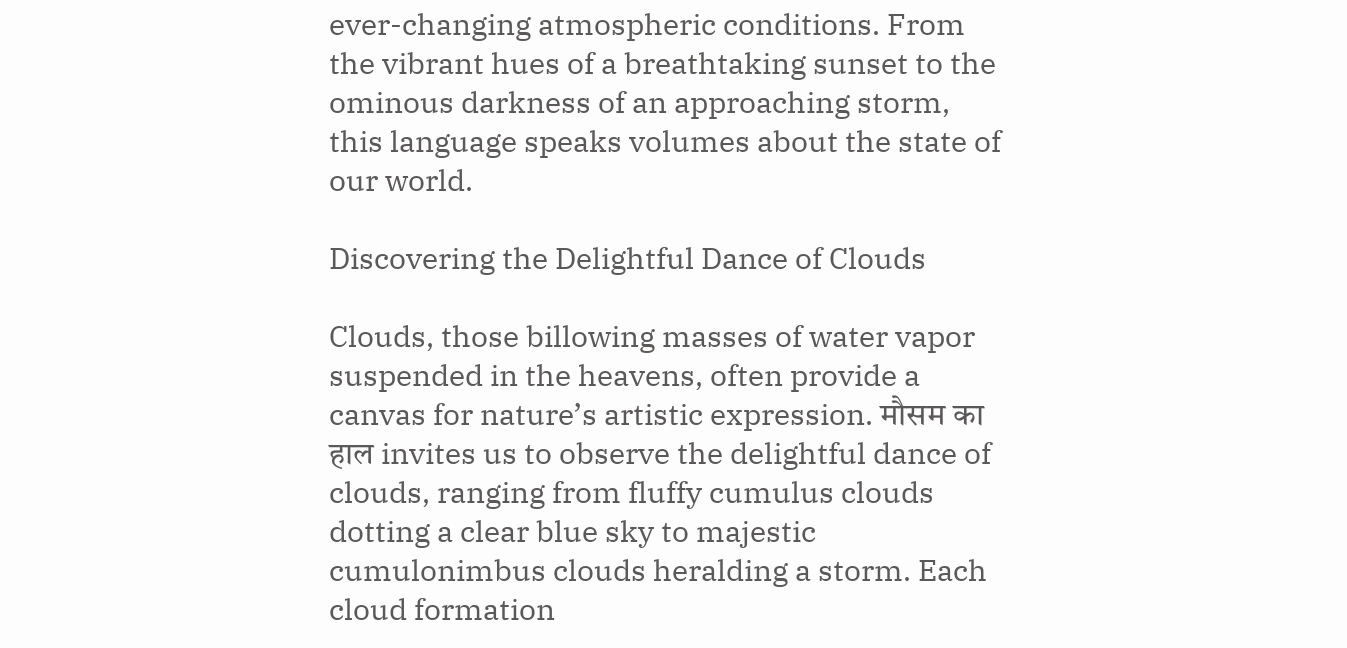ever-changing atmospheric conditions. From the vibrant hues of a breathtaking sunset to the ominous darkness of an approaching storm, this language speaks volumes about the state of our world.

Discovering the Delightful Dance of Clouds

Clouds, those billowing masses of water vapor suspended in the heavens, often provide a canvas for nature’s artistic expression. मौसम का हाल invites us to observe the delightful dance of clouds, ranging from fluffy cumulus clouds dotting a clear blue sky to majestic cumulonimbus clouds heralding a storm. Each cloud formation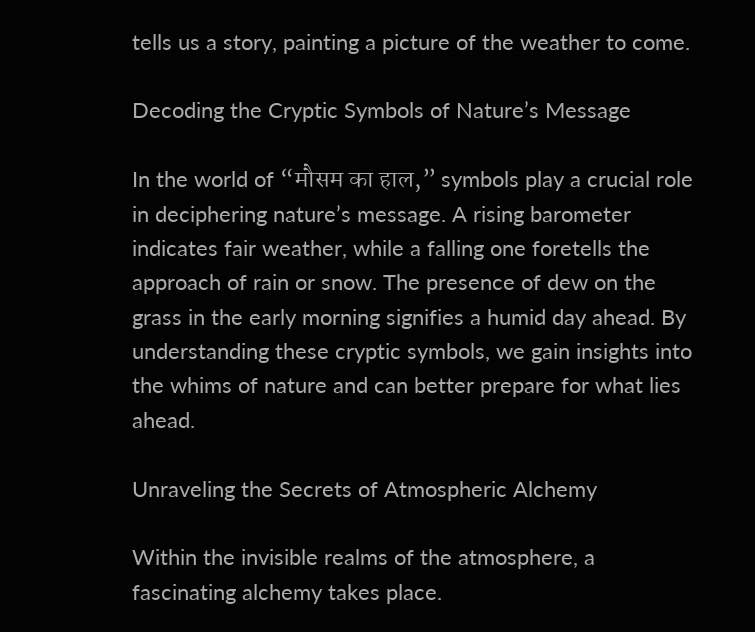tells us a story, painting a picture of the weather to come.

Decoding the Cryptic Symbols of Nature’s Message

In the world of “मौसम का हाल,” symbols play a crucial role in deciphering nature’s message. A rising barometer indicates fair weather, while a falling one foretells the approach of rain or snow. The presence of dew on the grass in the early morning signifies a humid day ahead. By understanding these cryptic symbols, we gain insights into the whims of nature and can better prepare for what lies ahead.

Unraveling the Secrets of Atmospheric Alchemy

Within the invisible realms of the atmosphere, a fascinating alchemy takes place.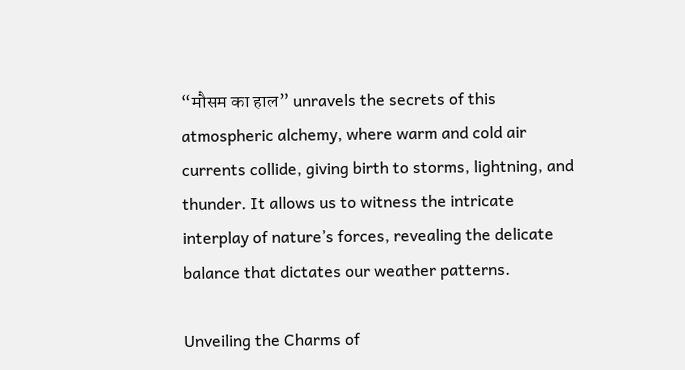“मौसम का हाल” unravels the secrets of this atmospheric alchemy, where warm and cold air currents collide, giving birth to storms, lightning, and thunder. It allows us to witness the intricate interplay of nature’s forces, revealing the delicate balance that dictates our weather patterns.

Unveiling the Charms of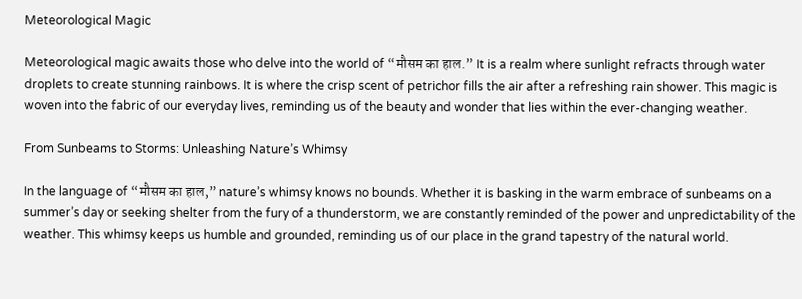Meteorological Magic

Meteorological magic awaits those who delve into the world of “मौसम का हाल.” It is a realm where sunlight refracts through water droplets to create stunning rainbows. It is where the crisp scent of petrichor fills the air after a refreshing rain shower. This magic is woven into the fabric of our everyday lives, reminding us of the beauty and wonder that lies within the ever-changing weather.

From Sunbeams to Storms: Unleashing Nature’s Whimsy

In the language of “मौसम का हाल,” nature’s whimsy knows no bounds. Whether it is basking in the warm embrace of sunbeams on a summer’s day or seeking shelter from the fury of a thunderstorm, we are constantly reminded of the power and unpredictability of the weather. This whimsy keeps us humble and grounded, reminding us of our place in the grand tapestry of the natural world.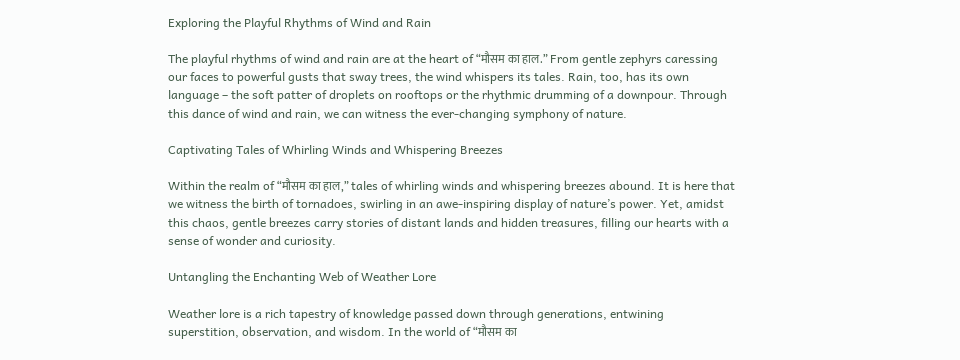Exploring the Playful Rhythms of Wind and Rain

The playful rhythms of wind and rain are at the heart of “मौसम का हाल.” From gentle zephyrs caressing our faces to powerful gusts that sway trees, the wind whispers its tales. Rain, too, has its own language – the soft patter of droplets on rooftops or the rhythmic drumming of a downpour. Through this dance of wind and rain, we can witness the ever-changing symphony of nature.

Captivating Tales of Whirling Winds and Whispering Breezes

Within the realm of “मौसम का हाल,” tales of whirling winds and whispering breezes abound. It is here that we witness the birth of tornadoes, swirling in an awe-inspiring display of nature’s power. Yet, amidst this chaos, gentle breezes carry stories of distant lands and hidden treasures, filling our hearts with a sense of wonder and curiosity.

Untangling the Enchanting Web of Weather Lore

Weather lore is a rich tapestry of knowledge passed down through generations, entwining superstition, observation, and wisdom. In the world of “मौसम का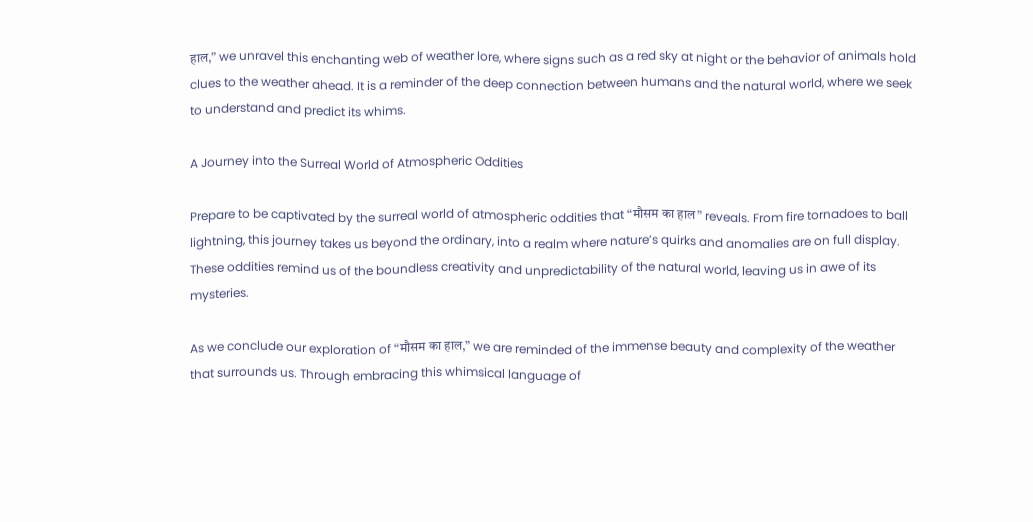हाल,” we unravel this enchanting web of weather lore, where signs such as a red sky at night or the behavior of animals hold clues to the weather ahead. It is a reminder of the deep connection between humans and the natural world, where we seek to understand and predict its whims.

A Journey into the Surreal World of Atmospheric Oddities

Prepare to be captivated by the surreal world of atmospheric oddities that “मौसम का हाल” reveals. From fire tornadoes to ball lightning, this journey takes us beyond the ordinary, into a realm where nature’s quirks and anomalies are on full display. These oddities remind us of the boundless creativity and unpredictability of the natural world, leaving us in awe of its mysteries.

As we conclude our exploration of “मौसम का हाल,” we are reminded of the immense beauty and complexity of the weather that surrounds us. Through embracing this whimsical language of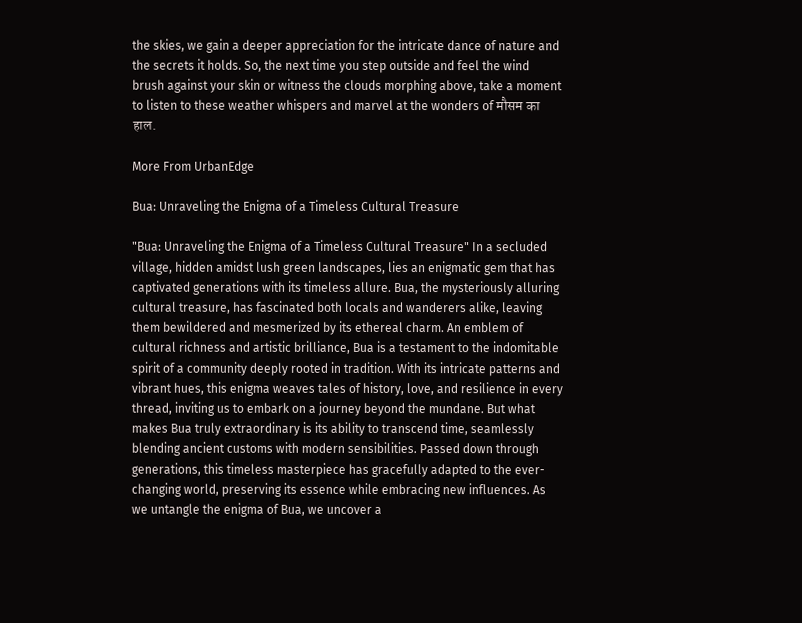the skies, we gain a deeper appreciation for the intricate dance of nature and the secrets it holds. So, the next time you step outside and feel the wind brush against your skin or witness the clouds morphing above, take a moment to listen to these weather whispers and marvel at the wonders of मौसम का हाल.

More From UrbanEdge

Bua: Unraveling the Enigma of a Timeless Cultural Treasure

"Bua: Unraveling the Enigma of a Timeless Cultural Treasure" In a secluded village, hidden amidst lush green landscapes, lies an enigmatic gem that has captivated generations with its timeless allure. Bua, the mysteriously alluring cultural treasure, has fascinated both locals and wanderers alike, leaving them bewildered and mesmerized by its ethereal charm. An emblem of cultural richness and artistic brilliance, Bua is a testament to the indomitable spirit of a community deeply rooted in tradition. With its intricate patterns and vibrant hues, this enigma weaves tales of history, love, and resilience in every thread, inviting us to embark on a journey beyond the mundane. But what makes Bua truly extraordinary is its ability to transcend time, seamlessly blending ancient customs with modern sensibilities. Passed down through generations, this timeless masterpiece has gracefully adapted to the ever-changing world, preserving its essence while embracing new influences. As we untangle the enigma of Bua, we uncover a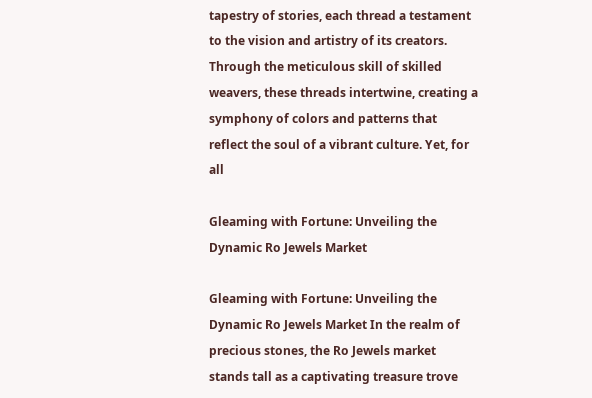tapestry of stories, each thread a testament to the vision and artistry of its creators. Through the meticulous skill of skilled weavers, these threads intertwine, creating a symphony of colors and patterns that reflect the soul of a vibrant culture. Yet, for all

Gleaming with Fortune: Unveiling the Dynamic Ro Jewels Market

Gleaming with Fortune: Unveiling the Dynamic Ro Jewels Market In the realm of precious stones, the Ro Jewels market stands tall as a captivating treasure trove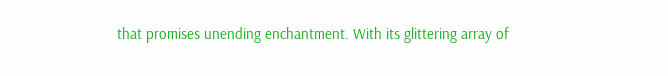that promises unending enchantment. With its glittering array of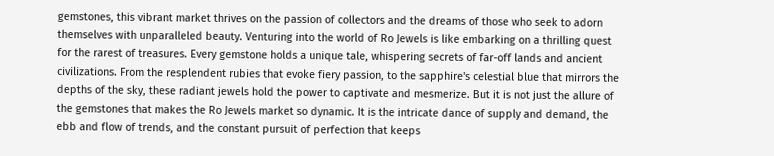gemstones, this vibrant market thrives on the passion of collectors and the dreams of those who seek to adorn themselves with unparalleled beauty. Venturing into the world of Ro Jewels is like embarking on a thrilling quest for the rarest of treasures. Every gemstone holds a unique tale, whispering secrets of far-off lands and ancient civilizations. From the resplendent rubies that evoke fiery passion, to the sapphire's celestial blue that mirrors the depths of the sky, these radiant jewels hold the power to captivate and mesmerize. But it is not just the allure of the gemstones that makes the Ro Jewels market so dynamic. It is the intricate dance of supply and demand, the ebb and flow of trends, and the constant pursuit of perfection that keeps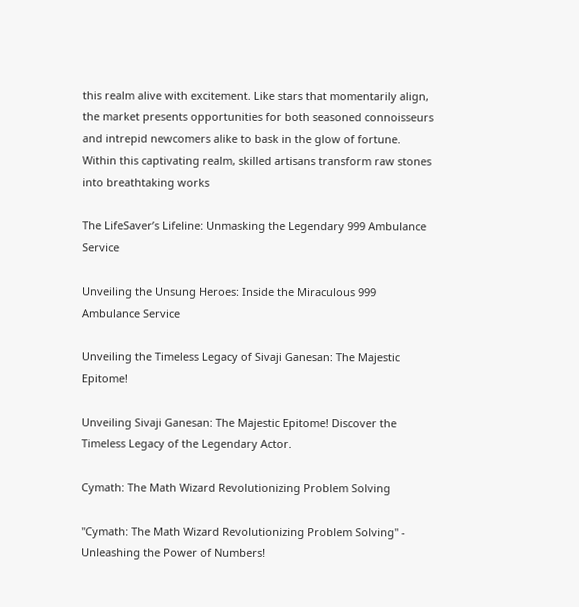this realm alive with excitement. Like stars that momentarily align, the market presents opportunities for both seasoned connoisseurs and intrepid newcomers alike to bask in the glow of fortune. Within this captivating realm, skilled artisans transform raw stones into breathtaking works

The LifeSaver’s Lifeline: Unmasking the Legendary 999 Ambulance Service

Unveiling the Unsung Heroes: Inside the Miraculous 999 Ambulance Service

Unveiling the Timeless Legacy of Sivaji Ganesan: The Majestic Epitome!

Unveiling Sivaji Ganesan: The Majestic Epitome! Discover the Timeless Legacy of the Legendary Actor.

Cymath: The Math Wizard Revolutionizing Problem Solving

"Cymath: The Math Wizard Revolutionizing Problem Solving" - Unleashing the Power of Numbers!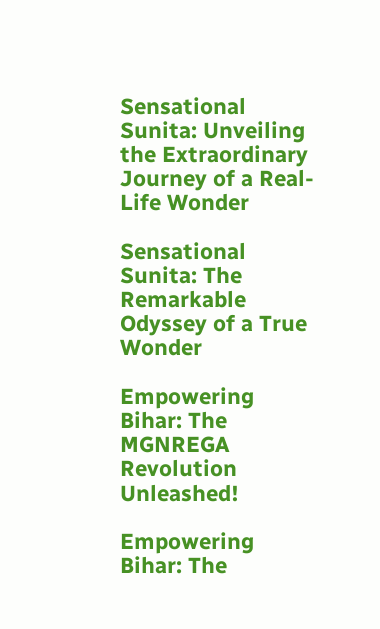Sensational Sunita: Unveiling the Extraordinary Journey of a Real-Life Wonder

Sensational Sunita: The Remarkable Odyssey of a True Wonder

Empowering Bihar: The MGNREGA Revolution Unleashed!

Empowering Bihar: The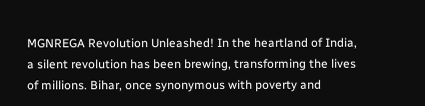MGNREGA Revolution Unleashed! In the heartland of India, a silent revolution has been brewing, transforming the lives of millions. Bihar, once synonymous with poverty and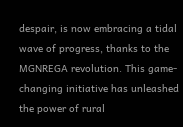despair, is now embracing a tidal wave of progress, thanks to the MGNREGA revolution. This game-changing initiative has unleashed the power of rural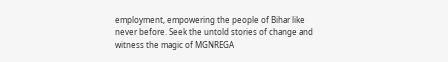employment, empowering the people of Bihar like never before. Seek the untold stories of change and witness the magic of MGNREGA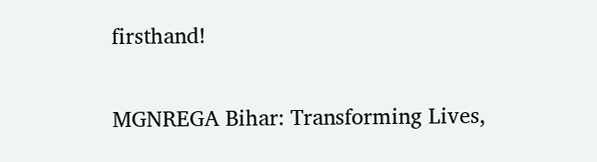firsthand!

MGNREGA Bihar: Transforming Lives,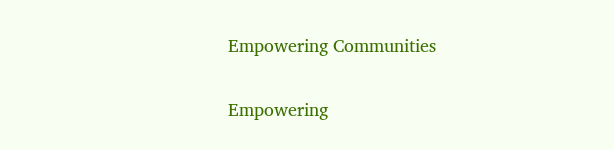Empowering Communities

Empowering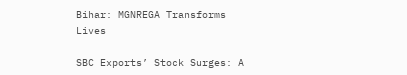Bihar: MGNREGA Transforms Lives

SBC Exports’ Stock Surges: A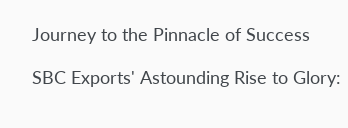Journey to the Pinnacle of Success

SBC Exports' Astounding Rise to Glory: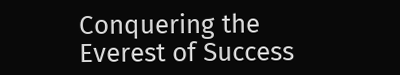Conquering the Everest of Success